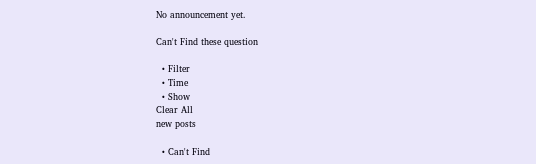No announcement yet.

Can't Find these question

  • Filter
  • Time
  • Show
Clear All
new posts

  • Can't Find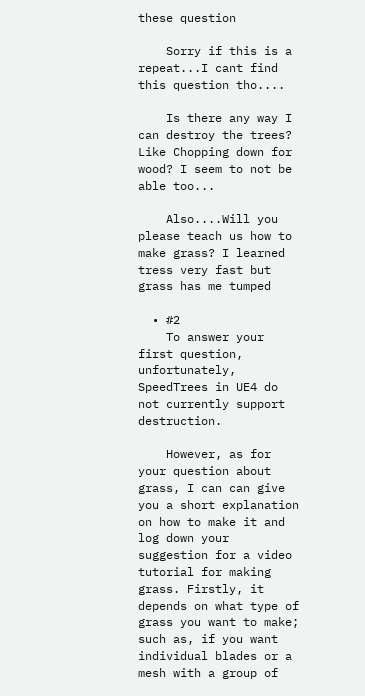these question

    Sorry if this is a repeat...I cant find this question tho....

    Is there any way I can destroy the trees? Like Chopping down for wood? I seem to not be able too...

    Also....Will you please teach us how to make grass? I learned tress very fast but grass has me tumped

  • #2
    To answer your first question, unfortunately, SpeedTrees in UE4 do not currently support destruction.

    However, as for your question about grass, I can can give you a short explanation on how to make it and log down your suggestion for a video tutorial for making grass. Firstly, it depends on what type of grass you want to make; such as, if you want individual blades or a mesh with a group of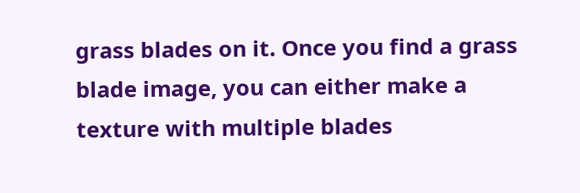grass blades on it. Once you find a grass blade image, you can either make a texture with multiple blades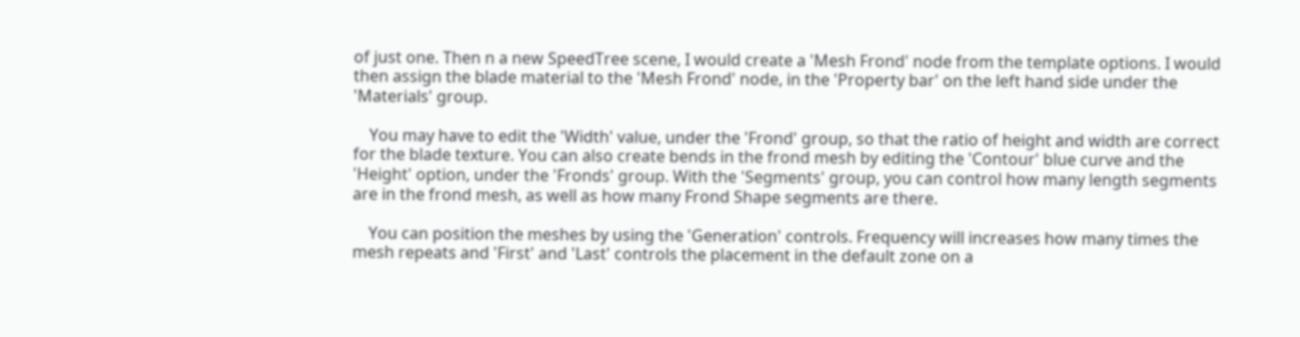of just one. Then n a new SpeedTree scene, I would create a 'Mesh Frond' node from the template options. I would then assign the blade material to the 'Mesh Frond' node, in the 'Property bar' on the left hand side under the 'Materials' group.

    You may have to edit the 'Width' value, under the 'Frond' group, so that the ratio of height and width are correct for the blade texture. You can also create bends in the frond mesh by editing the 'Contour' blue curve and the 'Height' option, under the 'Fronds' group. With the 'Segments' group, you can control how many length segments are in the frond mesh, as well as how many Frond Shape segments are there.

    You can position the meshes by using the 'Generation' controls. Frequency will increases how many times the mesh repeats and 'First' and 'Last' controls the placement in the default zone on a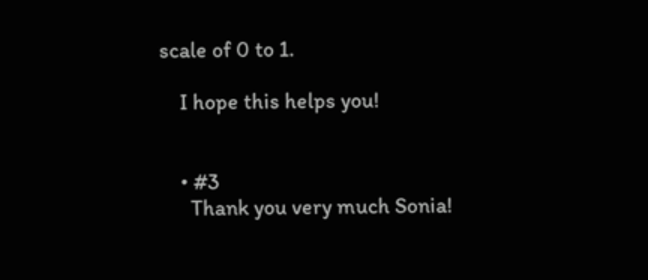scale of 0 to 1.

    I hope this helps you!


    • #3
      Thank you very much Sonia!